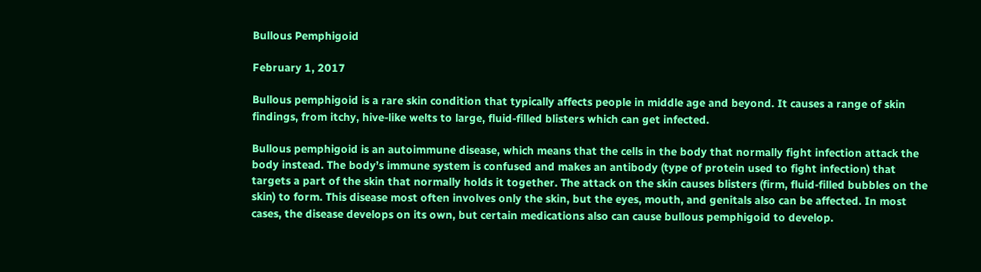Bullous Pemphigoid

February 1, 2017

Bullous pemphigoid is a rare skin condition that typically affects people in middle age and beyond. It causes a range of skin findings, from itchy, hive-like welts to large, fluid-filled blisters which can get infected.

Bullous pemphigoid is an autoimmune disease, which means that the cells in the body that normally fight infection attack the body instead. The body’s immune system is confused and makes an antibody (type of protein used to fight infection) that targets a part of the skin that normally holds it together. The attack on the skin causes blisters (firm, fluid-filled bubbles on the skin) to form. This disease most often involves only the skin, but the eyes, mouth, and genitals also can be affected. In most cases, the disease develops on its own, but certain medications also can cause bullous pemphigoid to develop.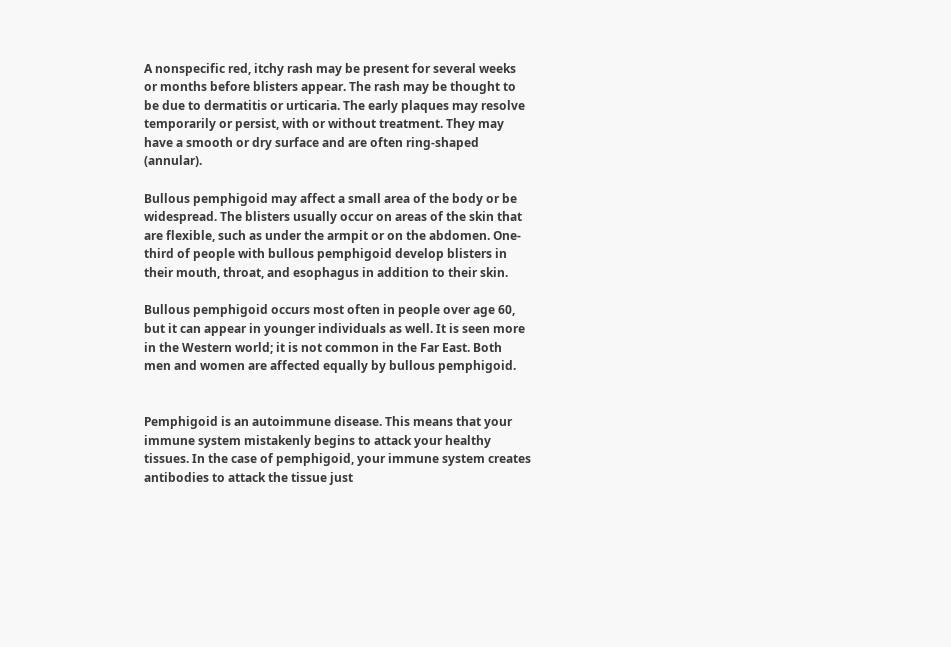A nonspecific red, itchy rash may be present for several weeks or months before blisters appear. The rash may be thought to be due to dermatitis or urticaria. The early plaques may resolve temporarily or persist, with or without treatment. They may have a smooth or dry surface and are often ring-shaped (annular).

Bullous pemphigoid may affect a small area of the body or be widespread. The blisters usually occur on areas of the skin that are flexible, such as under the armpit or on the abdomen. One-third of people with bullous pemphigoid develop blisters in their mouth, throat, and esophagus in addition to their skin.

Bullous pemphigoid occurs most often in people over age 60, but it can appear in younger individuals as well. It is seen more in the Western world; it is not common in the Far East. Both men and women are affected equally by bullous pemphigoid.


Pemphigoid is an autoimmune disease. This means that your immune system mistakenly begins to attack your healthy tissues. In the case of pemphigoid, your immune system creates antibodies to attack the tissue just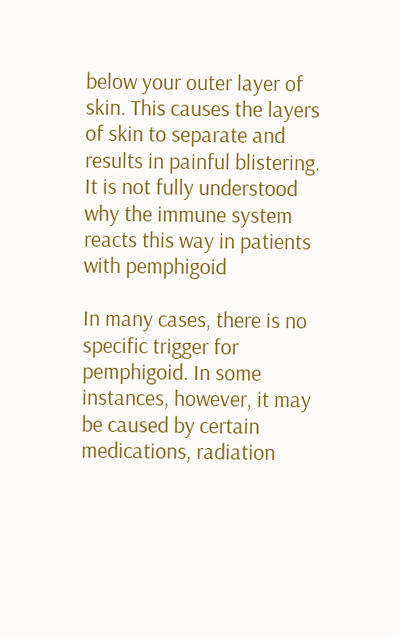below your outer layer of skin. This causes the layers of skin to separate and results in painful blistering. It is not fully understood why the immune system reacts this way in patients with pemphigoid

In many cases, there is no specific trigger for pemphigoid. In some instances, however, it may be caused by certain medications, radiation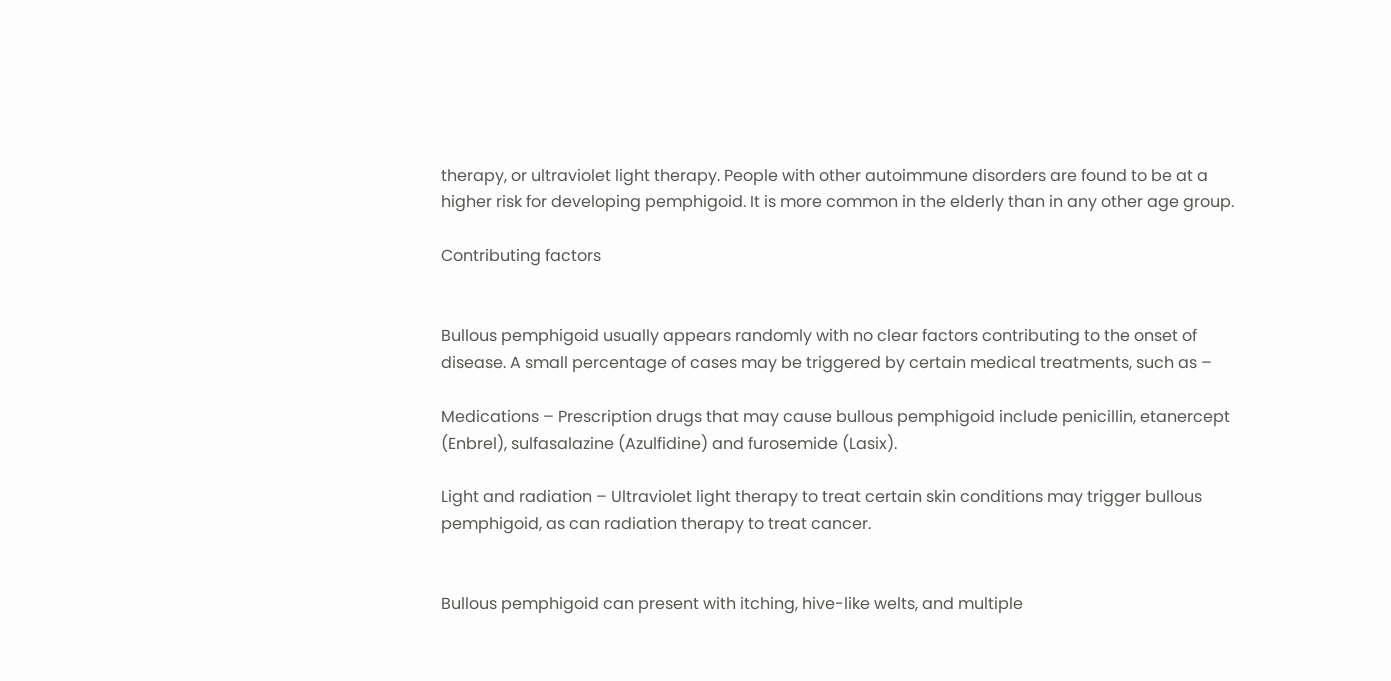therapy, or ultraviolet light therapy. People with other autoimmune disorders are found to be at a higher risk for developing pemphigoid. It is more common in the elderly than in any other age group.

Contributing factors


Bullous pemphigoid usually appears randomly with no clear factors contributing to the onset of disease. A small percentage of cases may be triggered by certain medical treatments, such as –

Medications – Prescription drugs that may cause bullous pemphigoid include penicillin, etanercept (Enbrel), sulfasalazine (Azulfidine) and furosemide (Lasix).

Light and radiation – Ultraviolet light therapy to treat certain skin conditions may trigger bullous pemphigoid, as can radiation therapy to treat cancer.


Bullous pemphigoid can present with itching, hive-like welts, and multiple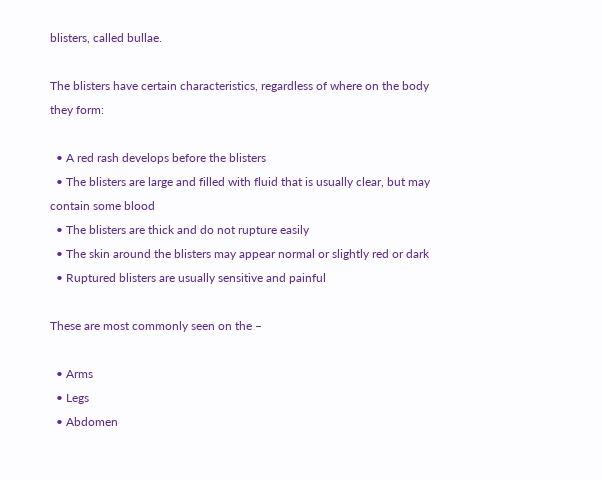blisters, called bullae.

The blisters have certain characteristics, regardless of where on the body they form:

  • A red rash develops before the blisters
  • The blisters are large and filled with fluid that is usually clear, but may contain some blood
  • The blisters are thick and do not rupture easily
  • The skin around the blisters may appear normal or slightly red or dark
  • Ruptured blisters are usually sensitive and painful

These are most commonly seen on the –

  • Arms
  • Legs
  • Abdomen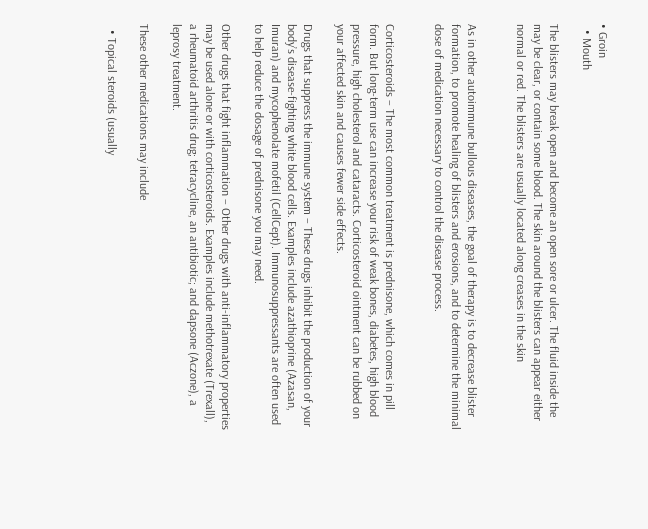• Groin
  • Mouth

The blisters may break open and become an open sore or ulcer. The fluid inside the may be clear, or contain some blood. The skin around the blisters can appear either normal or red. The blisters are usually located along creases in the skin


As in other autoimmune bullous diseases, the goal of therapy is to decrease blister formation, to promote healing of blisters and erosions, and to determine the minimal dose of medication necessary to control the disease process.


Corticosteroids – The most common treatment is prednisone, which comes in pill form. But long-term use can increase your risk of weak bones, diabetes, high blood pressure, high cholesterol and cataracts. Corticosteroid ointment can be rubbed on your affected skin and causes fewer side effects.

Drugs that suppress the immune system – These drugs inhibit the production of your body’s disease-fighting white blood cells. Examples include azathioprine (Azasan, Imuran) and mycophenolate mofetil (CellCept). Immunosuppressants are often used to help reduce the dosage of prednisone you may need.

Other drugs that fight inflammation – Other drugs with anti-inflammatory properties may be used alone or with corticosteroids. Examples include methotrexate (Trexall), a rheumatoid arthritis drug; tetracycline, an antibiotic; and dapsone (Aczone), a leprosy treatment.

These other medications may include

  • Topical steroids (usually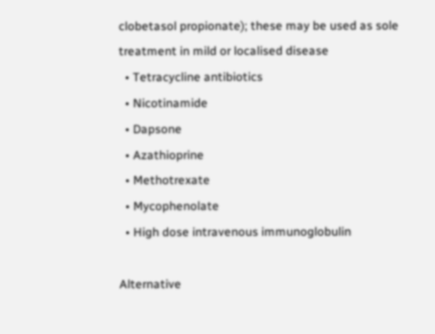clobetasol propionate); these may be used as sole treatment in mild or localised disease
  • Tetracycline antibiotics
  • Nicotinamide
  • Dapsone
  • Azathioprine
  • Methotrexate
  • Mycophenolate
  • High dose intravenous immunoglobulin

Alternative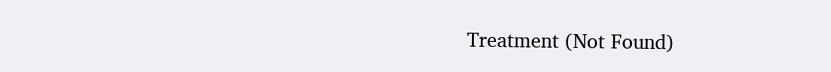Treatment (Not Found)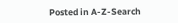Posted in A-Z-Search